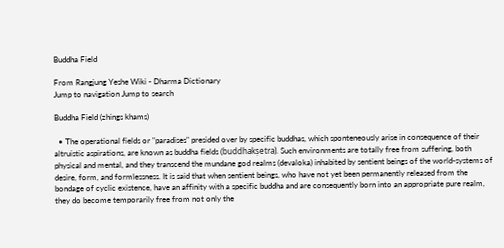Buddha Field

From Rangjung Yeshe Wiki - Dharma Dictionary
Jump to navigation Jump to search

Buddha Field (zhings khams)

  • The operational fields or "paradises" presided over by specific buddhas, which sponteneously arise in consequence of their altruistic aspirations, are known as buddha fields (buddhakṣetra). Such environments are totally free from suffering, both physical and mental, and they transcend the mundane god realms (devaloka) inhabited by sentient beings of the world-systems of desire, form, and formlessness. It is said that when sentient beings, who have not yet been permanently released from the bondage of cyclic existence, have an affinity with a specific buddha and are consequently born into an appropriate pure realm, they do become temporarily free from not only the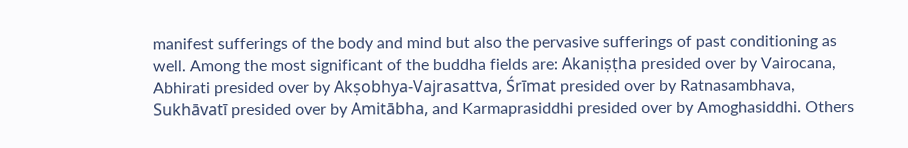manifest sufferings of the body and mind but also the pervasive sufferings of past conditioning as well. Among the most significant of the buddha fields are: Akaniṣṭha presided over by Vairocana, Abhirati presided over by Akṣobhya-Vajrasattva, Śrīmat presided over by Ratnasambhava, Sukhāvatī presided over by Amitābha, and Karmaprasiddhi presided over by Amoghasiddhi. Others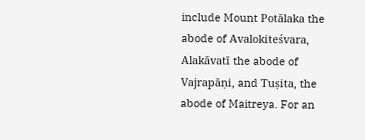include Mount Potālaka the abode of Avalokiteśvara, Alakāvatī the abode of Vajrapāṇi, and Tuṣita, the abode of Maitreya. For an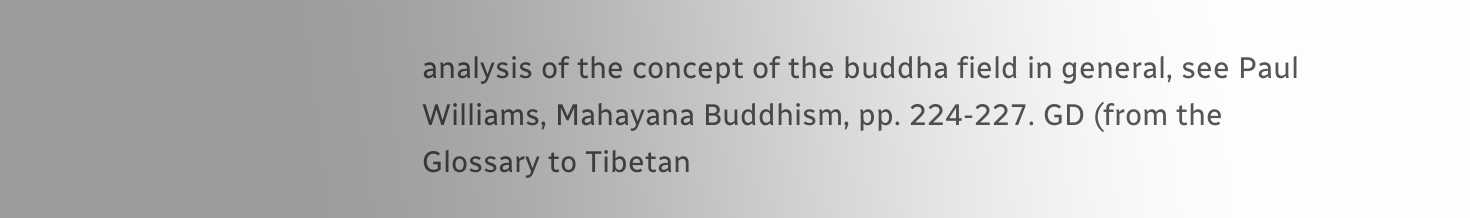analysis of the concept of the buddha field in general, see Paul Williams, Mahayana Buddhism, pp. 224-227. GD (from the Glossary to Tibetan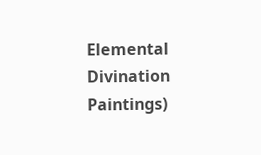Elemental Divination Paintings)